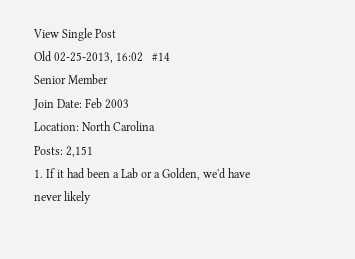View Single Post
Old 02-25-2013, 16:02   #14
Senior Member
Join Date: Feb 2003
Location: North Carolina
Posts: 2,151
1. If it had been a Lab or a Golden, we'd have never likely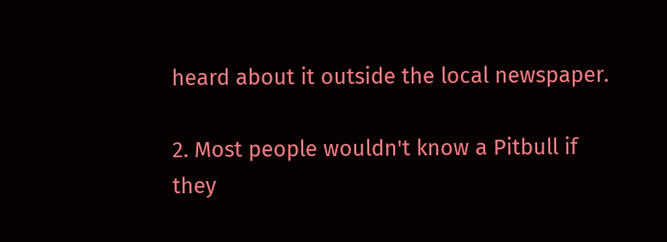heard about it outside the local newspaper.

2. Most people wouldn't know a Pitbull if they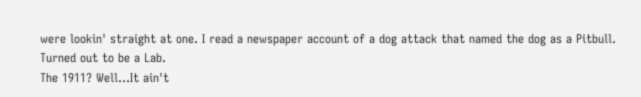were lookin' straight at one. I read a newspaper account of a dog attack that named the dog as a Pitbull. Turned out to be a Lab.
The 1911? Well...It ain't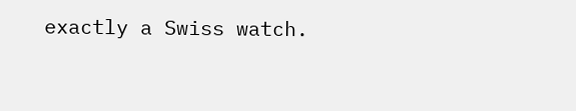exactly a Swiss watch.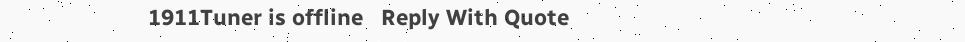1911Tuner is offline   Reply With Quote